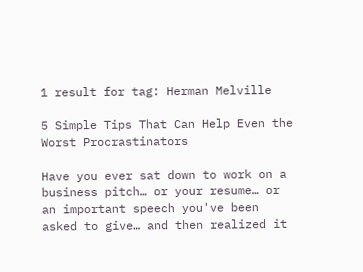1 result for tag: Herman Melville

5 Simple Tips That Can Help Even the Worst Procrastinators

Have you ever sat down to work on a business pitch… or your resume… or an important speech you've been asked to give… and then realized it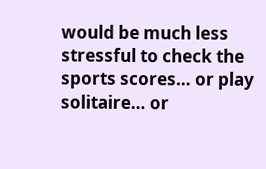would be much less stressful to check the sports scores… or play solitaire… or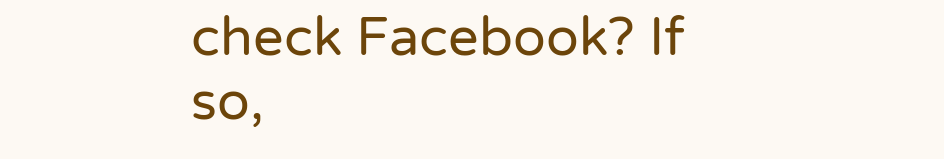check Facebook? If so,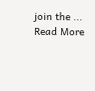join the ...
Read More